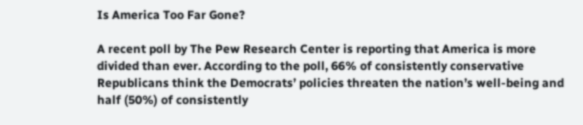Is America Too Far Gone?

A recent poll by The Pew Research Center is reporting that America is more divided than ever. According to the poll, 66% of consistently conservative Republicans think the Democrats’ policies threaten the nation’s well-being and half (50%) of consistently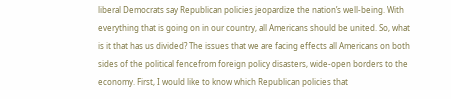liberal Democrats say Republican policies jeopardize the nation’s well-being. With everything that is going on in our country, all Americans should be united. So, what is it that has us divided? The issues that we are facing effects all Americans on both sides of the political fencefrom foreign policy disasters, wide-open borders to the economy. First, I would like to know which Republican policies that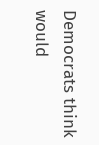Democrats think would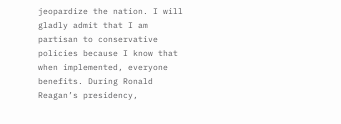jeopardize the nation. I will gladly admit that I am partisan to conservative policies because I know that when implemented, everyone benefits. During Ronald Reagan’s presidency,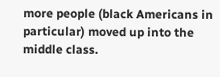more people (black Americans in particular) moved up into the middle class.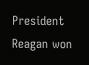President Reagan won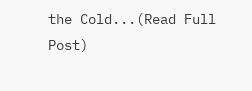the Cold...(Read Full Post)